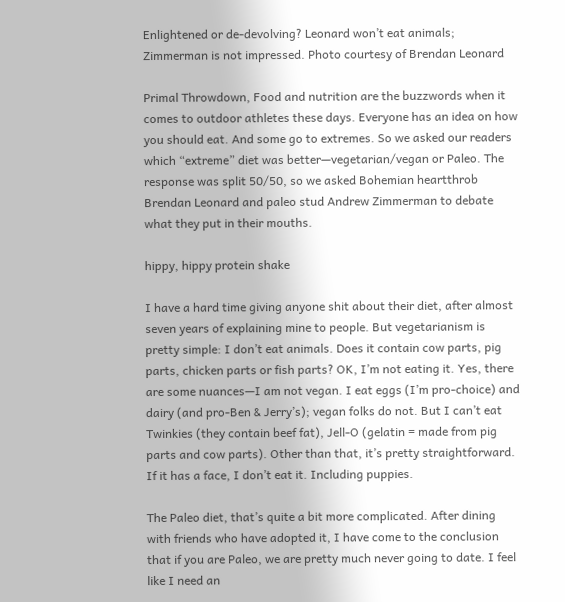Enlightened or de-devolving? Leonard won’t eat animals; Zimmerman is not impressed. Photo courtesy of Brendan Leonard

Primal Throwdown, Food and nutrition are the buzzwords when it comes to outdoor athletes these days. Everyone has an idea on how you should eat. And some go to extremes. So we asked our readers which “extreme” diet was better—vegetarian/vegan or Paleo. The response was split 50/50, so we asked Bohemian heartthrob Brendan Leonard and paleo stud Andrew Zimmerman to debate what they put in their mouths.

hippy, hippy protein shake

I have a hard time giving anyone shit about their diet, after almost seven years of explaining mine to people. But vegetarianism is pretty simple: I don’t eat animals. Does it contain cow parts, pig parts, chicken parts or fish parts? OK, I’m not eating it. Yes, there are some nuances—I am not vegan. I eat eggs (I’m pro-choice) and dairy (and pro-Ben & Jerry’s); vegan folks do not. But I can’t eat Twinkies (they contain beef fat), Jell-O (gelatin = made from pig parts and cow parts). Other than that, it’s pretty straightforward. If it has a face, I don’t eat it. Including puppies.

The Paleo diet, that’s quite a bit more complicated. After dining with friends who have adopted it, I have come to the conclusion that if you are Paleo, we are pretty much never going to date. I feel like I need an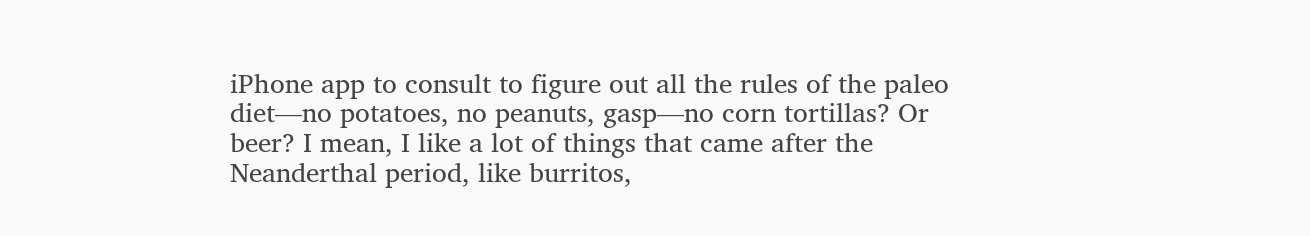iPhone app to consult to figure out all the rules of the paleo diet—no potatoes, no peanuts, gasp—no corn tortillas? Or beer? I mean, I like a lot of things that came after the Neanderthal period, like burritos,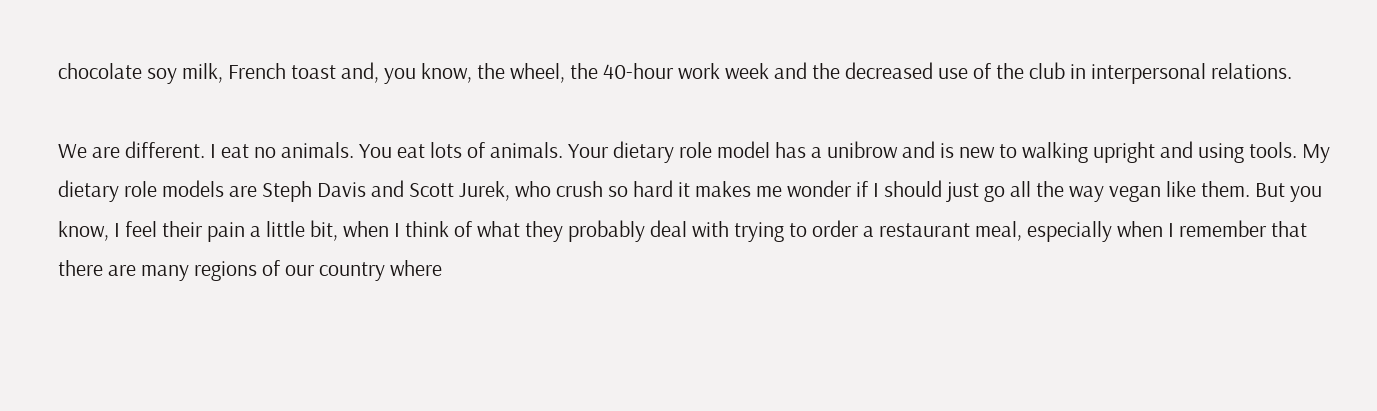chocolate soy milk, French toast and, you know, the wheel, the 40-hour work week and the decreased use of the club in interpersonal relations.

We are different. I eat no animals. You eat lots of animals. Your dietary role model has a unibrow and is new to walking upright and using tools. My dietary role models are Steph Davis and Scott Jurek, who crush so hard it makes me wonder if I should just go all the way vegan like them. But you know, I feel their pain a little bit, when I think of what they probably deal with trying to order a restaurant meal, especially when I remember that there are many regions of our country where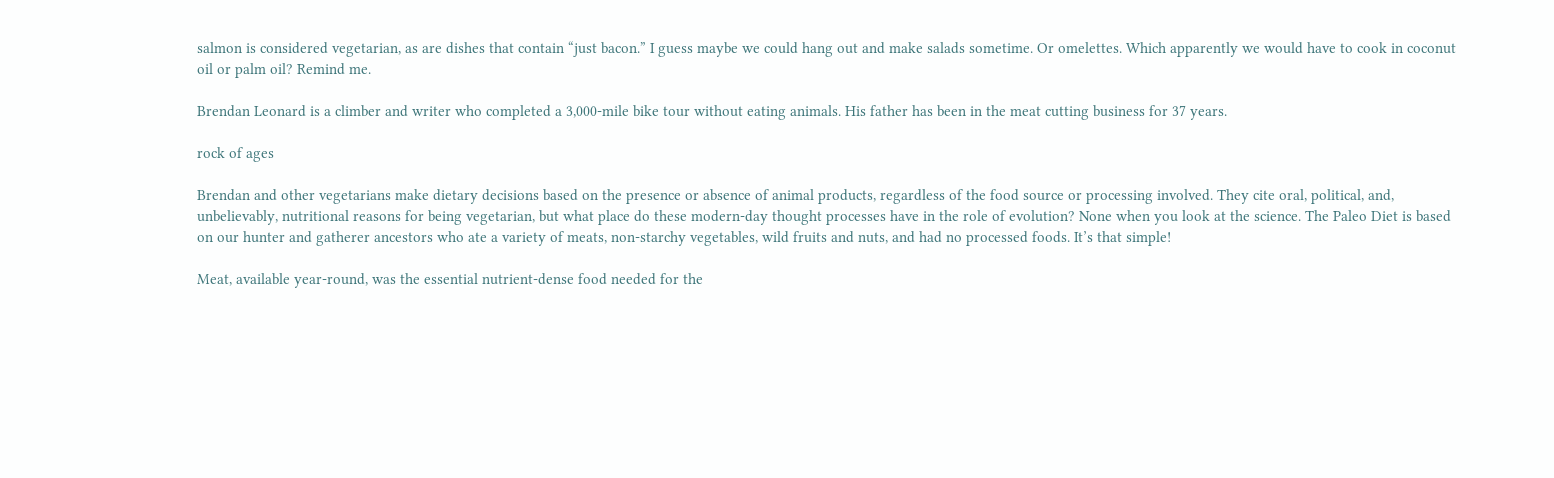salmon is considered vegetarian, as are dishes that contain “just bacon.” I guess maybe we could hang out and make salads sometime. Or omelettes. Which apparently we would have to cook in coconut oil or palm oil? Remind me.

Brendan Leonard is a climber and writer who completed a 3,000-mile bike tour without eating animals. His father has been in the meat cutting business for 37 years.

rock of ages

Brendan and other vegetarians make dietary decisions based on the presence or absence of animal products, regardless of the food source or processing involved. They cite oral, political, and, unbelievably, nutritional reasons for being vegetarian, but what place do these modern-day thought processes have in the role of evolution? None when you look at the science. The Paleo Diet is based on our hunter and gatherer ancestors who ate a variety of meats, non-starchy vegetables, wild fruits and nuts, and had no processed foods. It’s that simple!

Meat, available year-round, was the essential nutrient-dense food needed for the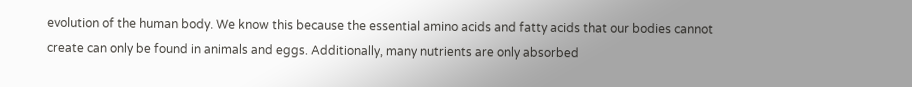evolution of the human body. We know this because the essential amino acids and fatty acids that our bodies cannot create can only be found in animals and eggs. Additionally, many nutrients are only absorbed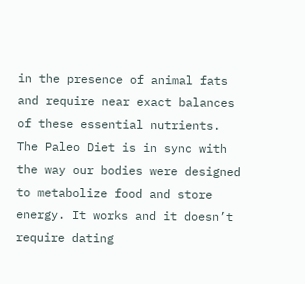in the presence of animal fats and require near exact balances of these essential nutrients. The Paleo Diet is in sync with the way our bodies were designed to metabolize food and store energy. It works and it doesn’t require dating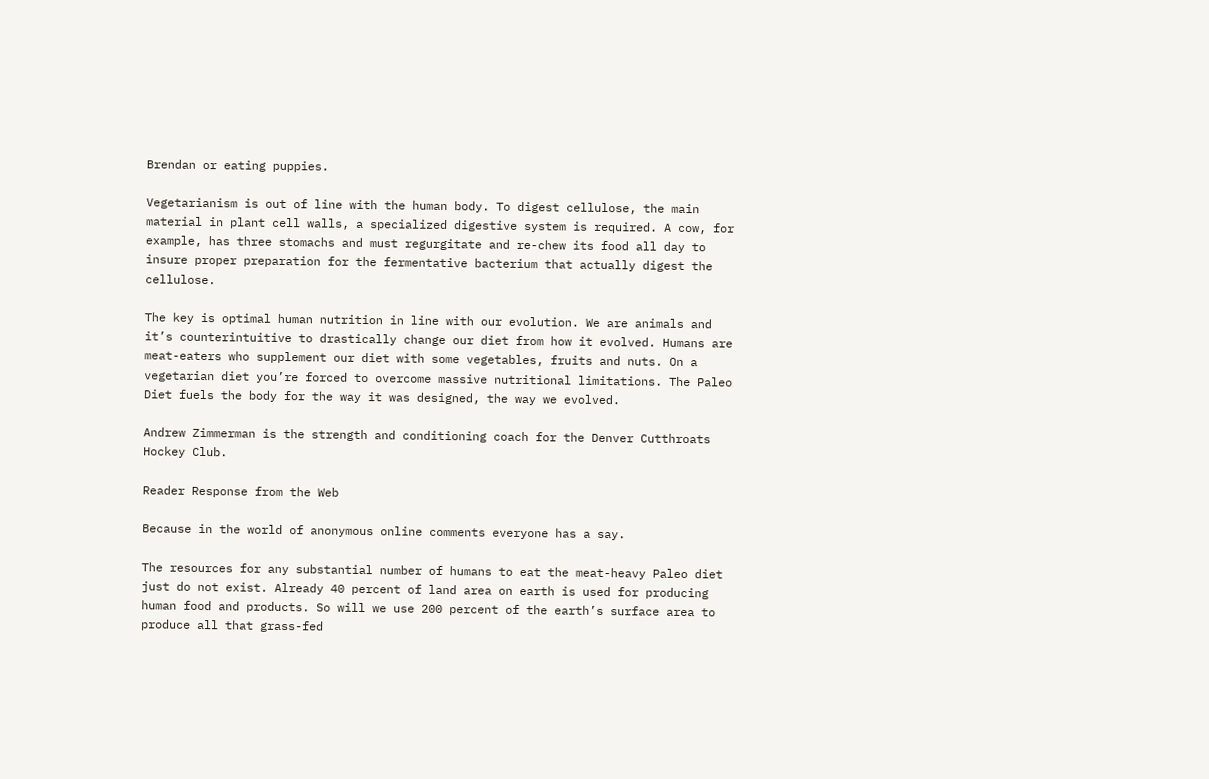Brendan or eating puppies.

Vegetarianism is out of line with the human body. To digest cellulose, the main material in plant cell walls, a specialized digestive system is required. A cow, for example, has three stomachs and must regurgitate and re-chew its food all day to insure proper preparation for the fermentative bacterium that actually digest the cellulose.

The key is optimal human nutrition in line with our evolution. We are animals and it’s counterintuitive to drastically change our diet from how it evolved. Humans are meat-eaters who supplement our diet with some vegetables, fruits and nuts. On a vegetarian diet you’re forced to overcome massive nutritional limitations. The Paleo Diet fuels the body for the way it was designed, the way we evolved.

Andrew Zimmerman is the strength and conditioning coach for the Denver Cutthroats Hockey Club.

Reader Response from the Web

Because in the world of anonymous online comments everyone has a say.

The resources for any substantial number of humans to eat the meat-heavy Paleo diet just do not exist. Already 40 percent of land area on earth is used for producing human food and products. So will we use 200 percent of the earth’s surface area to produce all that grass-fed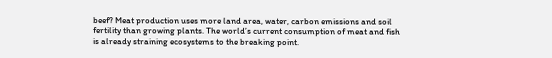beef? Meat production uses more land area, water, carbon emissions and soil fertility than growing plants. The world’s current consumption of meat and fish is already straining ecosystems to the breaking point.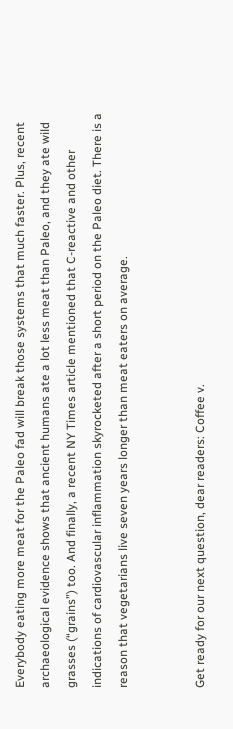Everybody eating more meat for the Paleo fad will break those systems that much faster. Plus, recent archaeological evidence shows that ancient humans ate a lot less meat than Paleo, and they ate wild grasses (“grains”) too. And finally, a recent NY Times article mentioned that C-reactive and other indications of cardiovascular inflammation skyrocketed after a short period on the Paleo diet. There is a reason that vegetarians live seven years longer than meat eaters on average.


Get ready for our next question, dear readers: Coffee v.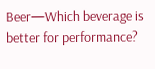Beer—Which beverage is better for performance?